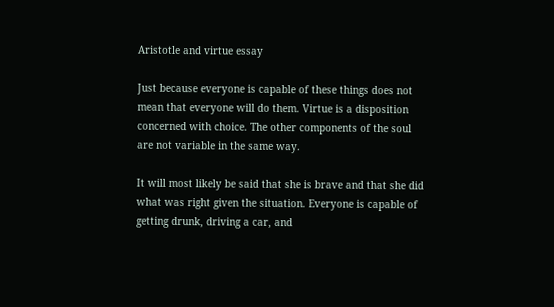Aristotle and virtue essay

Just because everyone is capable of these things does not mean that everyone will do them. Virtue is a disposition concerned with choice. The other components of the soul are not variable in the same way.

It will most likely be said that she is brave and that she did what was right given the situation. Everyone is capable of getting drunk, driving a car, and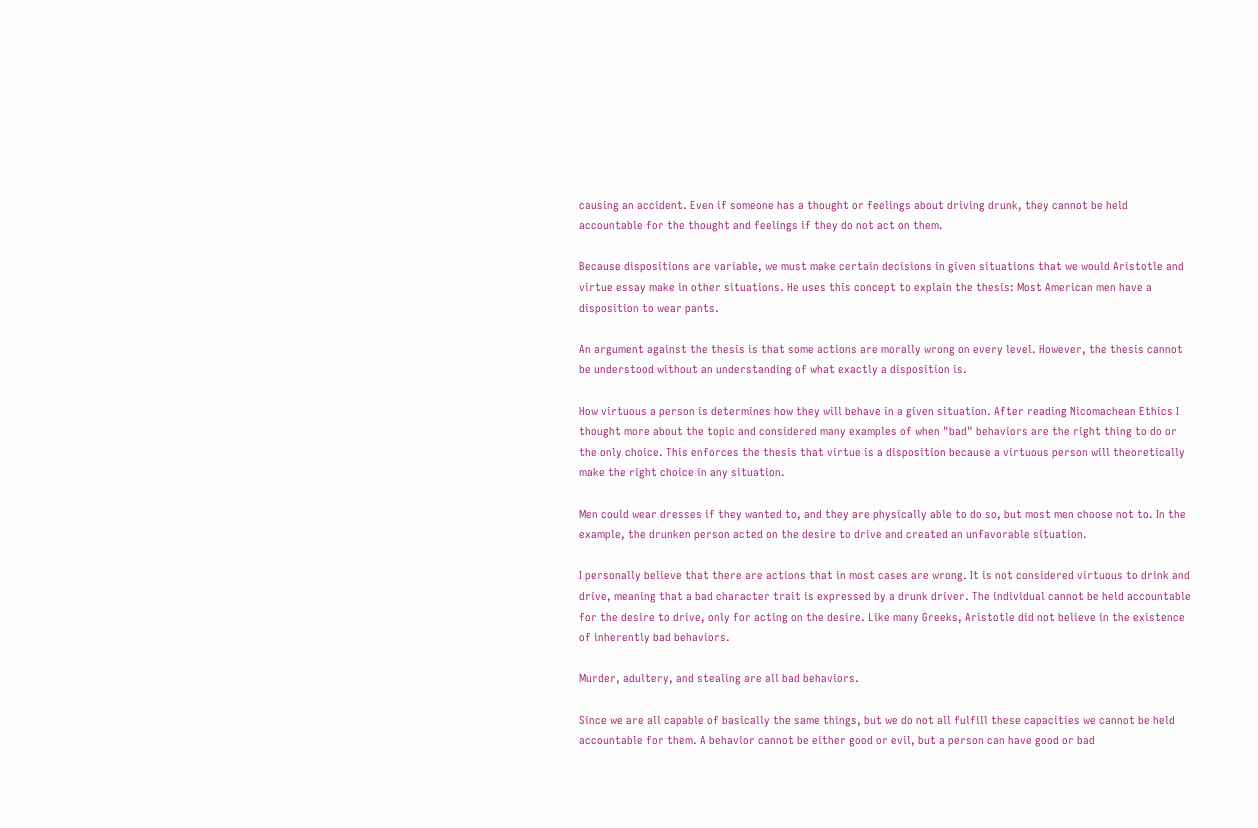causing an accident. Even if someone has a thought or feelings about driving drunk, they cannot be held accountable for the thought and feelings if they do not act on them.

Because dispositions are variable, we must make certain decisions in given situations that we would Aristotle and virtue essay make in other situations. He uses this concept to explain the thesis: Most American men have a disposition to wear pants.

An argument against the thesis is that some actions are morally wrong on every level. However, the thesis cannot be understood without an understanding of what exactly a disposition is.

How virtuous a person is determines how they will behave in a given situation. After reading Nicomachean Ethics I thought more about the topic and considered many examples of when "bad" behaviors are the right thing to do or the only choice. This enforces the thesis that virtue is a disposition because a virtuous person will theoretically make the right choice in any situation.

Men could wear dresses if they wanted to, and they are physically able to do so, but most men choose not to. In the example, the drunken person acted on the desire to drive and created an unfavorable situation.

I personally believe that there are actions that in most cases are wrong. It is not considered virtuous to drink and drive, meaning that a bad character trait is expressed by a drunk driver. The individual cannot be held accountable for the desire to drive, only for acting on the desire. Like many Greeks, Aristotle did not believe in the existence of inherently bad behaviors.

Murder, adultery, and stealing are all bad behaviors.

Since we are all capable of basically the same things, but we do not all fulfill these capacities we cannot be held accountable for them. A behavior cannot be either good or evil, but a person can have good or bad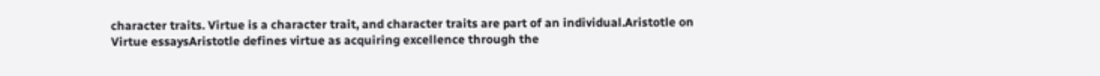character traits. Virtue is a character trait, and character traits are part of an individual.Aristotle on Virtue essaysAristotle defines virtue as acquiring excellence through the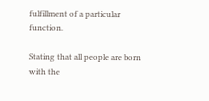fulfillment of a particular function.

Stating that all people are born with the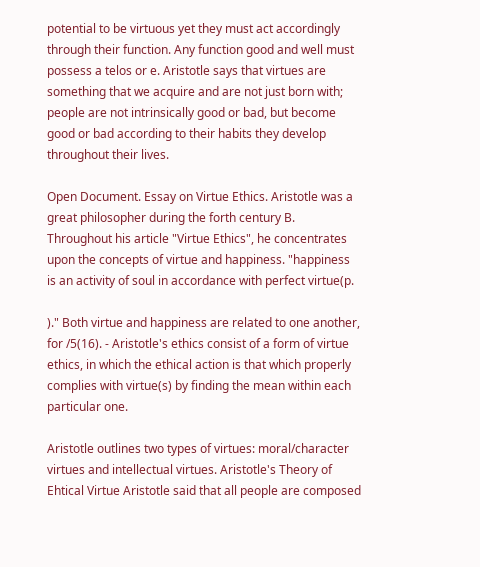potential to be virtuous yet they must act accordingly through their function. Any function good and well must possess a telos or e. Aristotle says that virtues are something that we acquire and are not just born with; people are not intrinsically good or bad, but become good or bad according to their habits they develop throughout their lives.

Open Document. Essay on Virtue Ethics. Aristotle was a great philosopher during the forth century B. Throughout his article "Virtue Ethics", he concentrates upon the concepts of virtue and happiness. "happiness is an activity of soul in accordance with perfect virtue(p.

)." Both virtue and happiness are related to one another, for /5(16). - Aristotle's ethics consist of a form of virtue ethics, in which the ethical action is that which properly complies with virtue(s) by finding the mean within each particular one.

Aristotle outlines two types of virtues: moral/character virtues and intellectual virtues. Aristotle's Theory of Ehtical Virtue Aristotle said that all people are composed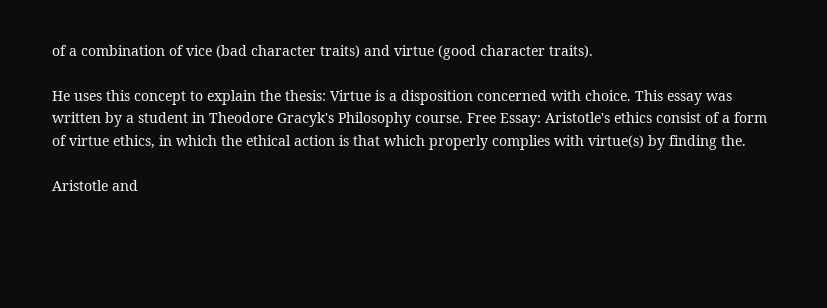of a combination of vice (bad character traits) and virtue (good character traits).

He uses this concept to explain the thesis: Virtue is a disposition concerned with choice. This essay was written by a student in Theodore Gracyk's Philosophy course. Free Essay: Aristotle's ethics consist of a form of virtue ethics, in which the ethical action is that which properly complies with virtue(s) by finding the.

Aristotle and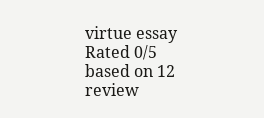virtue essay
Rated 0/5 based on 12 review